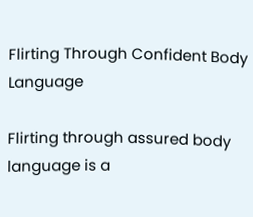Flirting Through Confident Body Language

Flirting through assured body language is a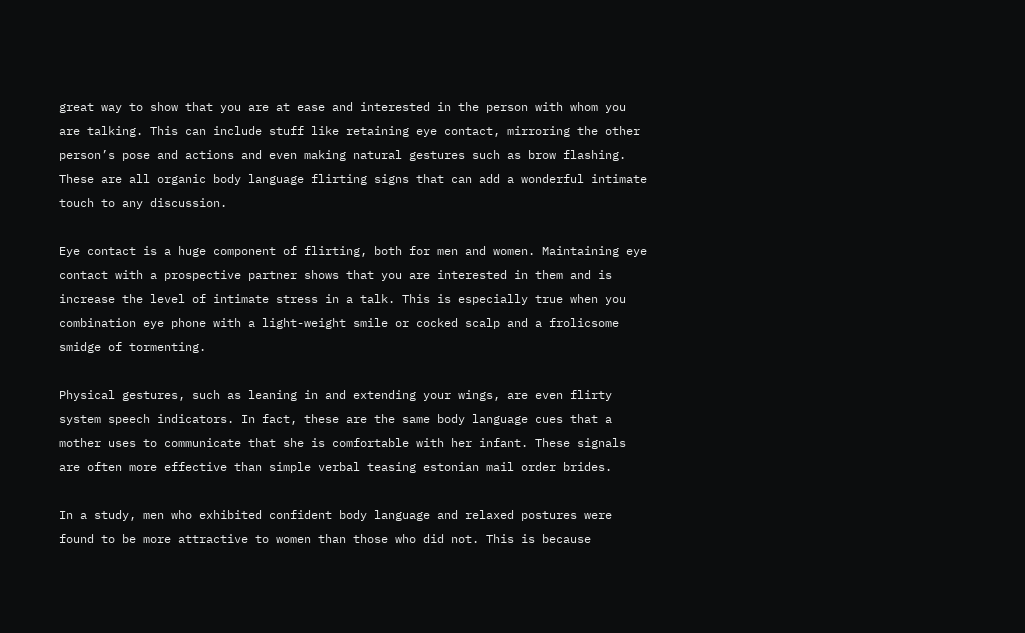great way to show that you are at ease and interested in the person with whom you are talking. This can include stuff like retaining eye contact, mirroring the other person’s pose and actions and even making natural gestures such as brow flashing. These are all organic body language flirting signs that can add a wonderful intimate touch to any discussion.

Eye contact is a huge component of flirting, both for men and women. Maintaining eye contact with a prospective partner shows that you are interested in them and is increase the level of intimate stress in a talk. This is especially true when you combination eye phone with a light-weight smile or cocked scalp and a frolicsome smidge of tormenting.

Physical gestures, such as leaning in and extending your wings, are even flirty system speech indicators. In fact, these are the same body language cues that a mother uses to communicate that she is comfortable with her infant. These signals are often more effective than simple verbal teasing estonian mail order brides.

In a study, men who exhibited confident body language and relaxed postures were found to be more attractive to women than those who did not. This is because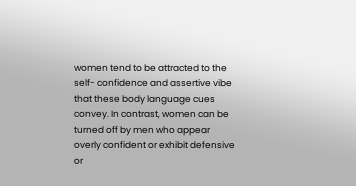women tend to be attracted to the self- confidence and assertive vibe that these body language cues convey. In contrast, women can be turned off by men who appear overly confident or exhibit defensive or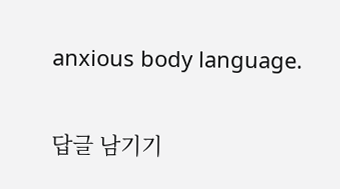anxious body language.

답글 남기기